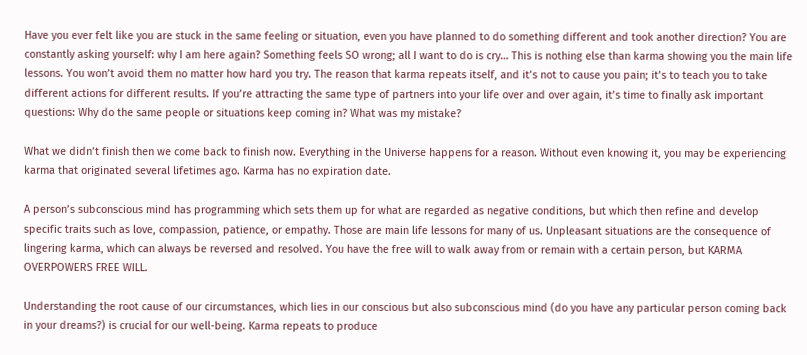Have you ever felt like you are stuck in the same feeling or situation, even you have planned to do something different and took another direction? You are constantly asking yourself: why I am here again? Something feels SO wrong; all I want to do is cry… This is nothing else than karma showing you the main life lessons. You won’t avoid them no matter how hard you try. The reason that karma repeats itself, and it’s not to cause you pain; it’s to teach you to take different actions for different results. If you’re attracting the same type of partners into your life over and over again, it’s time to finally ask important questions: Why do the same people or situations keep coming in? What was my mistake?

What we didn’t finish then we come back to finish now. Everything in the Universe happens for a reason. Without even knowing it, you may be experiencing karma that originated several lifetimes ago. Karma has no expiration date.

A person’s subconscious mind has programming which sets them up for what are regarded as negative conditions, but which then refine and develop specific traits such as love, compassion, patience, or empathy. Those are main life lessons for many of us. Unpleasant situations are the consequence of lingering karma, which can always be reversed and resolved. You have the free will to walk away from or remain with a certain person, but KARMA OVERPOWERS FREE WILL.

Understanding the root cause of our circumstances, which lies in our conscious but also subconscious mind (do you have any particular person coming back in your dreams?) is crucial for our well-being. Karma repeats to produce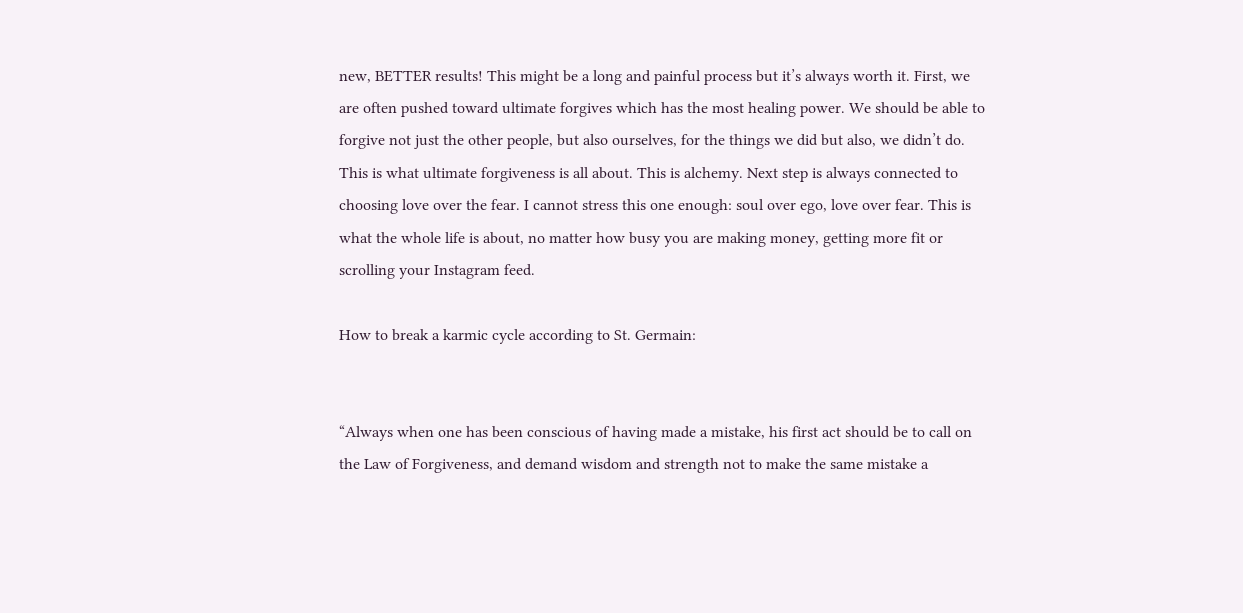new, BETTER results! This might be a long and painful process but it’s always worth it. First, we are often pushed toward ultimate forgives which has the most healing power. We should be able to forgive not just the other people, but also ourselves, for the things we did but also, we didn’t do. This is what ultimate forgiveness is all about. This is alchemy. Next step is always connected to choosing love over the fear. I cannot stress this one enough: soul over ego, love over fear. This is what the whole life is about, no matter how busy you are making money, getting more fit or scrolling your Instagram feed.

How to break a karmic cycle according to St. Germain:


“Always when one has been conscious of having made a mistake, his first act should be to call on the Law of Forgiveness, and demand wisdom and strength not to make the same mistake a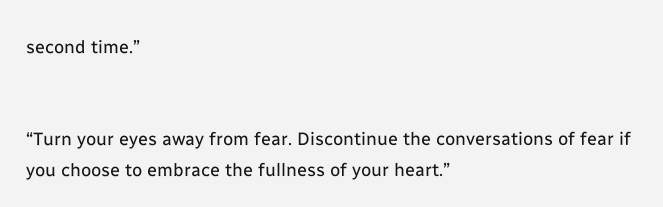second time.”


“Turn your eyes away from fear. Discontinue the conversations of fear if you choose to embrace the fullness of your heart.”